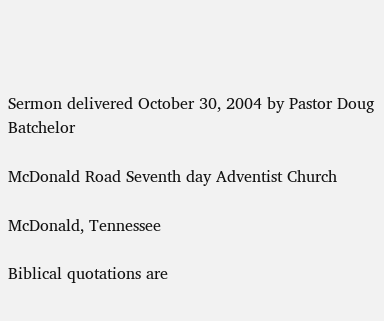Sermon delivered October 30, 2004 by Pastor Doug Batchelor

McDonald Road Seventh day Adventist Church

McDonald, Tennessee

Biblical quotations are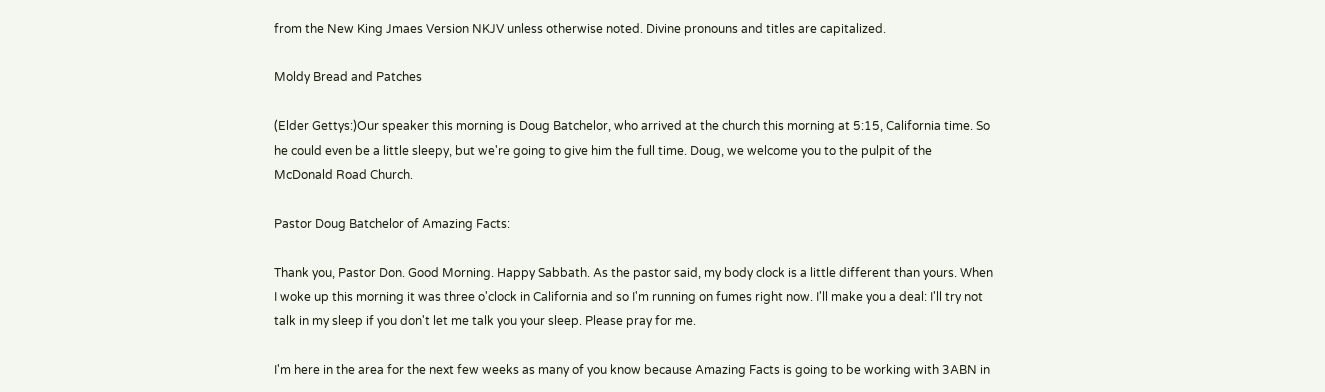from the New King Jmaes Version NKJV unless otherwise noted. Divine pronouns and titles are capitalized.

Moldy Bread and Patches

(Elder Gettys:)Our speaker this morning is Doug Batchelor, who arrived at the church this morning at 5:15, California time. So he could even be a little sleepy, but we're going to give him the full time. Doug, we welcome you to the pulpit of the McDonald Road Church.

Pastor Doug Batchelor of Amazing Facts:

Thank you, Pastor Don. Good Morning. Happy Sabbath. As the pastor said, my body clock is a little different than yours. When I woke up this morning it was three o'clock in California and so I'm running on fumes right now. I'll make you a deal: I'll try not talk in my sleep if you don't let me talk you your sleep. Please pray for me.

I'm here in the area for the next few weeks as many of you know because Amazing Facts is going to be working with 3ABN in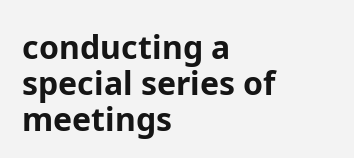conducting a special series of meetings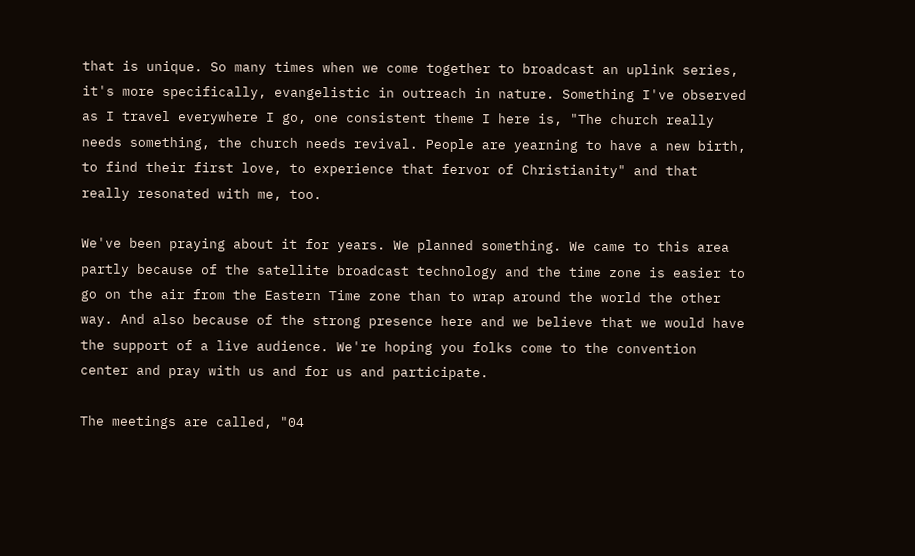that is unique. So many times when we come together to broadcast an uplink series, it's more specifically, evangelistic in outreach in nature. Something I've observed as I travel everywhere I go, one consistent theme I here is, "The church really needs something, the church needs revival. People are yearning to have a new birth, to find their first love, to experience that fervor of Christianity" and that really resonated with me, too.

We've been praying about it for years. We planned something. We came to this area partly because of the satellite broadcast technology and the time zone is easier to go on the air from the Eastern Time zone than to wrap around the world the other way. And also because of the strong presence here and we believe that we would have the support of a live audience. We're hoping you folks come to the convention center and pray with us and for us and participate.

The meetings are called, "04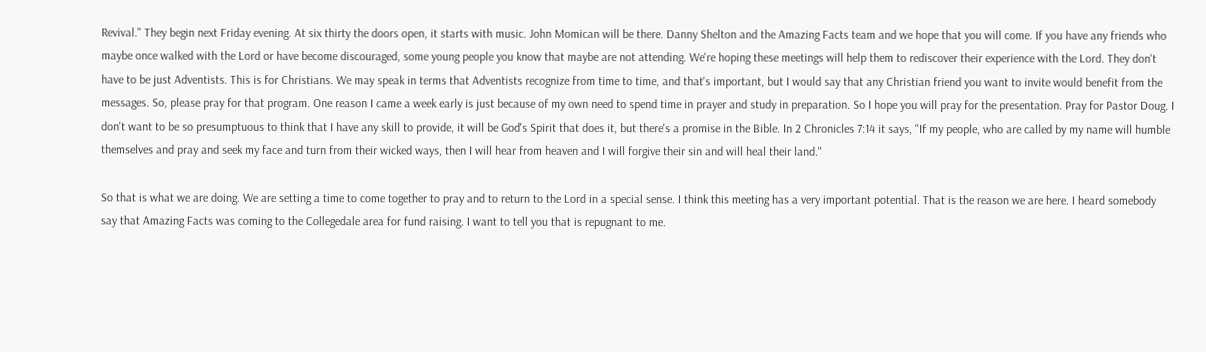Revival." They begin next Friday evening. At six thirty the doors open, it starts with music. John Momican will be there. Danny Shelton and the Amazing Facts team and we hope that you will come. If you have any friends who maybe once walked with the Lord or have become discouraged, some young people you know that maybe are not attending. We're hoping these meetings will help them to rediscover their experience with the Lord. They don't have to be just Adventists. This is for Christians. We may speak in terms that Adventists recognize from time to time, and that's important, but I would say that any Christian friend you want to invite would benefit from the messages. So, please pray for that program. One reason I came a week early is just because of my own need to spend time in prayer and study in preparation. So I hope you will pray for the presentation. Pray for Pastor Doug. I don't want to be so presumptuous to think that I have any skill to provide, it will be God's Spirit that does it, but there's a promise in the Bible. In 2 Chronicles 7:14 it says, "If my people, who are called by my name will humble themselves and pray and seek my face and turn from their wicked ways, then I will hear from heaven and I will forgive their sin and will heal their land."

So that is what we are doing. We are setting a time to come together to pray and to return to the Lord in a special sense. I think this meeting has a very important potential. That is the reason we are here. I heard somebody say that Amazing Facts was coming to the Collegedale area for fund raising. I want to tell you that is repugnant to me.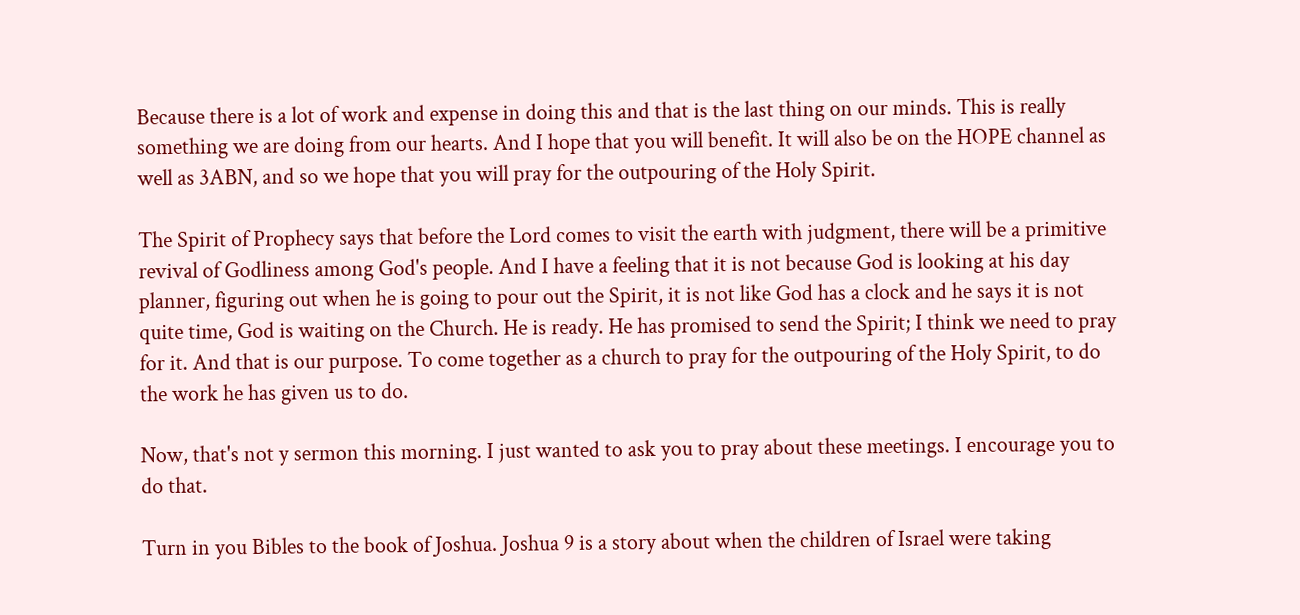Because there is a lot of work and expense in doing this and that is the last thing on our minds. This is really something we are doing from our hearts. And I hope that you will benefit. It will also be on the HOPE channel as well as 3ABN, and so we hope that you will pray for the outpouring of the Holy Spirit.

The Spirit of Prophecy says that before the Lord comes to visit the earth with judgment, there will be a primitive revival of Godliness among God's people. And I have a feeling that it is not because God is looking at his day planner, figuring out when he is going to pour out the Spirit, it is not like God has a clock and he says it is not quite time, God is waiting on the Church. He is ready. He has promised to send the Spirit; I think we need to pray for it. And that is our purpose. To come together as a church to pray for the outpouring of the Holy Spirit, to do the work he has given us to do.

Now, that's not y sermon this morning. I just wanted to ask you to pray about these meetings. I encourage you to do that.

Turn in you Bibles to the book of Joshua. Joshua 9 is a story about when the children of Israel were taking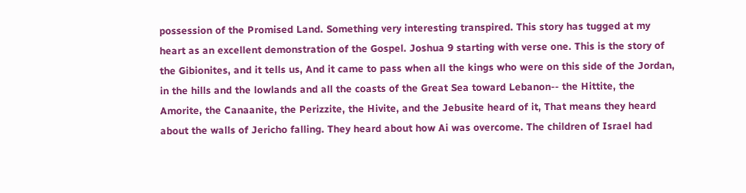possession of the Promised Land. Something very interesting transpired. This story has tugged at my heart as an excellent demonstration of the Gospel. Joshua 9 starting with verse one. This is the story of the Gibionites, and it tells us, And it came to pass when all the kings who were on this side of the Jordan, in the hills and the lowlands and all the coasts of the Great Sea toward Lebanon-- the Hittite, the Amorite, the Canaanite, the Perizzite, the Hivite, and the Jebusite heard of it, That means they heard about the walls of Jericho falling. They heard about how Ai was overcome. The children of Israel had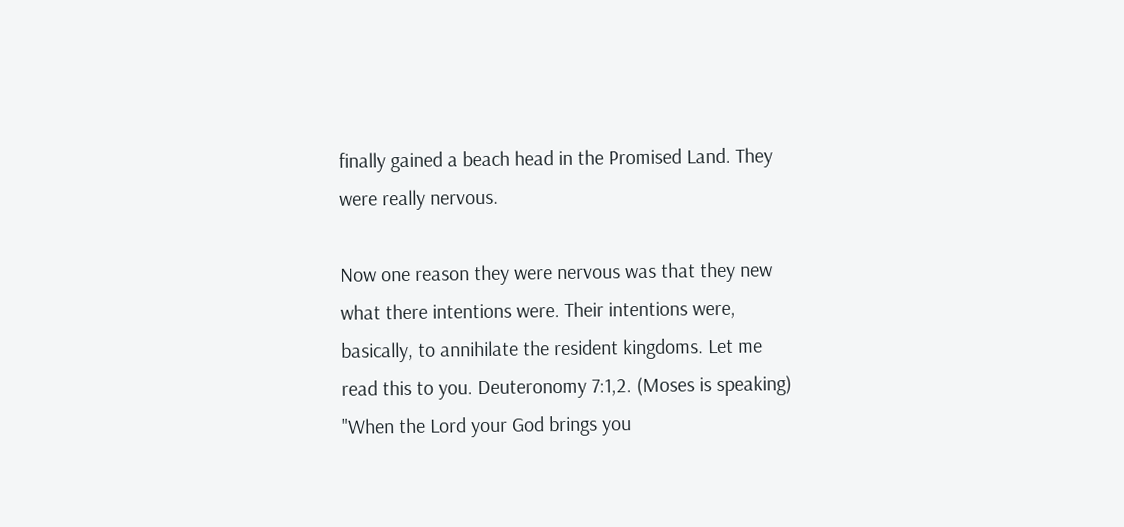finally gained a beach head in the Promised Land. They were really nervous.

Now one reason they were nervous was that they new what there intentions were. Their intentions were, basically, to annihilate the resident kingdoms. Let me read this to you. Deuteronomy 7:1,2. (Moses is speaking) "When the Lord your God brings you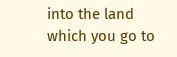into the land which you go to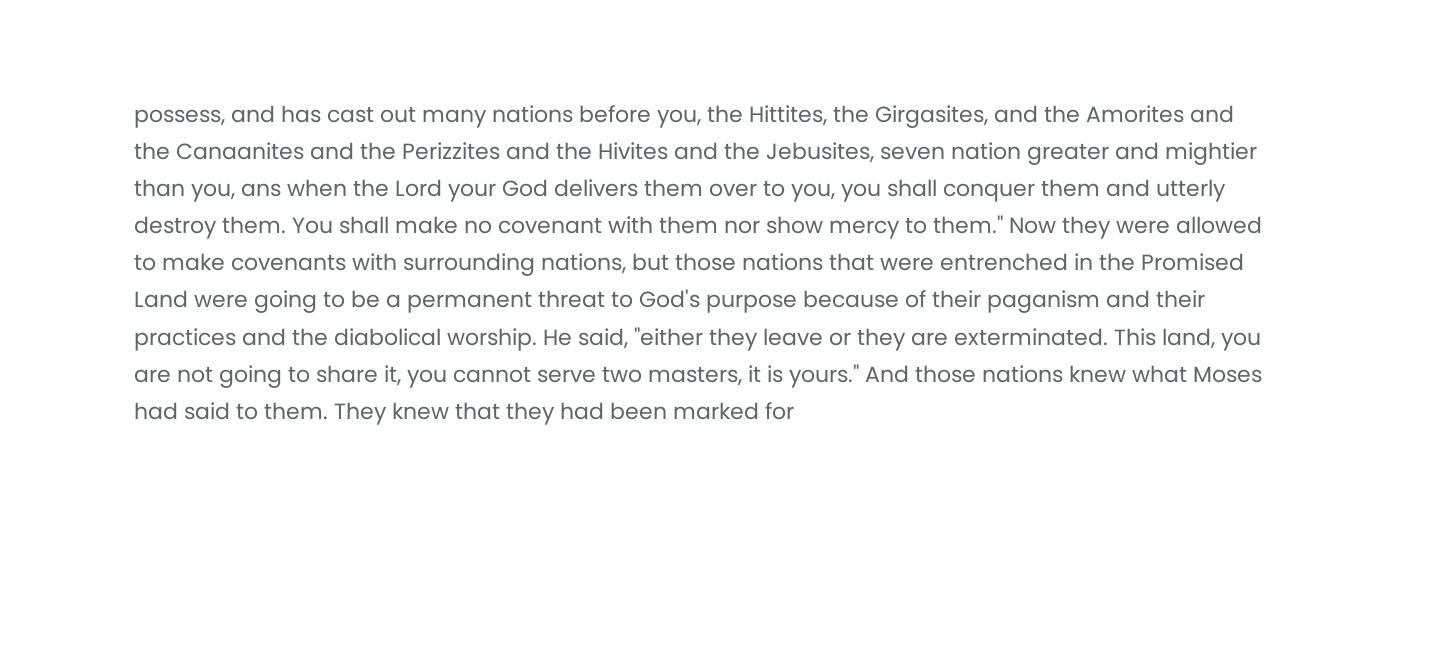possess, and has cast out many nations before you, the Hittites, the Girgasites, and the Amorites and the Canaanites and the Perizzites and the Hivites and the Jebusites, seven nation greater and mightier than you, ans when the Lord your God delivers them over to you, you shall conquer them and utterly destroy them. You shall make no covenant with them nor show mercy to them." Now they were allowed to make covenants with surrounding nations, but those nations that were entrenched in the Promised Land were going to be a permanent threat to God's purpose because of their paganism and their practices and the diabolical worship. He said, "either they leave or they are exterminated. This land, you are not going to share it, you cannot serve two masters, it is yours." And those nations knew what Moses had said to them. They knew that they had been marked for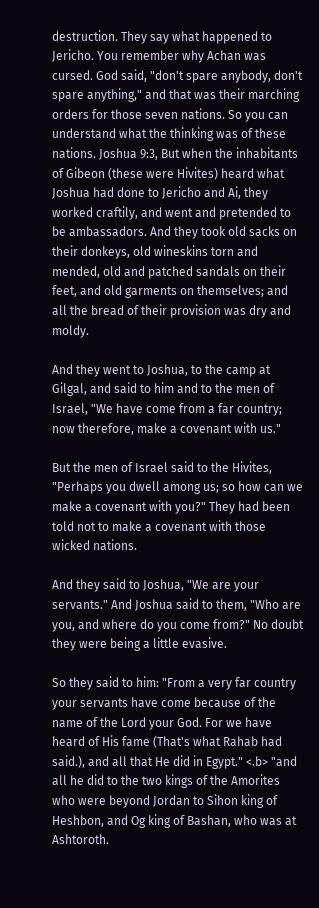destruction. They say what happened to Jericho. You remember why Achan was cursed. God said, "don't spare anybody, don't spare anything," and that was their marching orders for those seven nations. So you can understand what the thinking was of these nations. Joshua 9:3, But when the inhabitants of Gibeon (these were Hivites) heard what Joshua had done to Jericho and Ai, they worked craftily, and went and pretended to be ambassadors. And they took old sacks on their donkeys, old wineskins torn and mended, old and patched sandals on their feet, and old garments on themselves; and all the bread of their provision was dry and moldy.

And they went to Joshua, to the camp at Gilgal, and said to him and to the men of Israel, "We have come from a far country; now therefore, make a covenant with us."

But the men of Israel said to the Hivites, "Perhaps you dwell among us; so how can we make a covenant with you?" They had been told not to make a covenant with those wicked nations.

And they said to Joshua, "We are your servants." And Joshua said to them, "Who are you, and where do you come from?" No doubt they were being a little evasive.

So they said to him: "From a very far country your servants have come because of the name of the Lord your God. For we have heard of His fame (That's what Rahab had said.), and all that He did in Egypt." <.b> "and all he did to the two kings of the Amorites who were beyond Jordan to Sihon king of Heshbon, and Og king of Bashan, who was at Ashtoroth.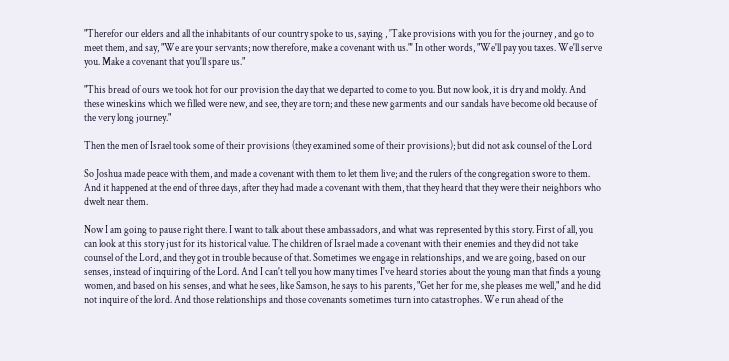"Therefor our elders and all the inhabitants of our country spoke to us, saying , 'Take provisions with you for the journey , and go to meet them, and say, "We are your servants; now therefore, make a covenant with us."' In other words, "We'll pay you taxes. We'll serve you. Make a covenant that you'll spare us."

"This bread of ours we took hot for our provision the day that we departed to come to you. But now look, it is dry and moldy. And these wineskins which we filled were new, and see, they are torn; and these new garments and our sandals have become old because of the very long journey."

Then the men of Israel took some of their provisions (they examined some of their provisions); but did not ask counsel of the Lord

So Joshua made peace with them, and made a covenant with them to let them live; and the rulers of the congregation swore to them. And it happened at the end of three days, after they had made a covenant with them, that they heard that they were their neighbors who dwelt near them.

Now I am going to pause right there. I want to talk about these ambassadors, and what was represented by this story. First of all, you can look at this story just for its historical value. The children of Israel made a covenant with their enemies and they did not take counsel of the Lord, and they got in trouble because of that. Sometimes we engage in relationships, and we are going, based on our senses, instead of inquiring of the Lord. And I can't tell you how many times I've heard stories about the young man that finds a young women, and based on his senses, and what he sees, like Samson, he says to his parents, "Get her for me, she pleases me well," and he did not inquire of the lord. And those relationships and those covenants sometimes turn into catastrophes. We run ahead of the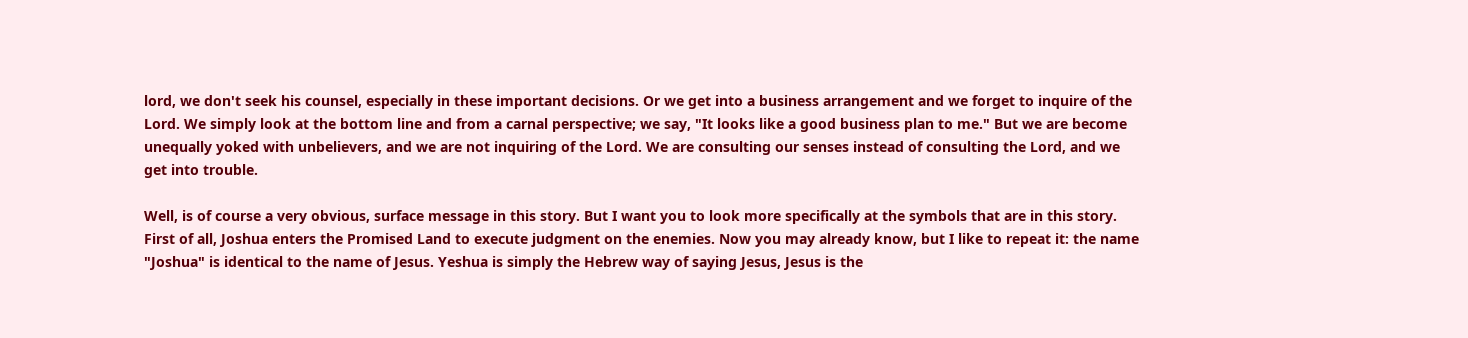lord, we don't seek his counsel, especially in these important decisions. Or we get into a business arrangement and we forget to inquire of the Lord. We simply look at the bottom line and from a carnal perspective; we say, "It looks like a good business plan to me." But we are become unequally yoked with unbelievers, and we are not inquiring of the Lord. We are consulting our senses instead of consulting the Lord, and we get into trouble.

Well, is of course a very obvious, surface message in this story. But I want you to look more specifically at the symbols that are in this story. First of all, Joshua enters the Promised Land to execute judgment on the enemies. Now you may already know, but I like to repeat it: the name "Joshua" is identical to the name of Jesus. Yeshua is simply the Hebrew way of saying Jesus, Jesus is the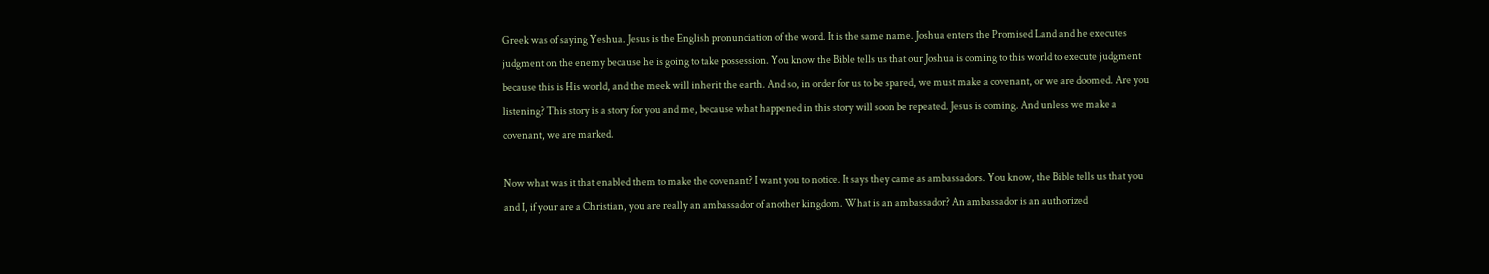Greek was of saying Yeshua. Jesus is the English pronunciation of the word. It is the same name. Joshua enters the Promised Land and he executes judgment on the enemy because he is going to take possession. You know the Bible tells us that our Joshua is coming to this world to execute judgment because this is His world, and the meek will inherit the earth. And so, in order for us to be spared, we must make a covenant, or we are doomed. Are you listening? This story is a story for you and me, because what happened in this story will soon be repeated. Jesus is coming. And unless we make a covenant, we are marked.

Now what was it that enabled them to make the covenant? I want you to notice. It says they came as ambassadors. You know, the Bible tells us that you and I, if your are a Christian, you are really an ambassador of another kingdom. What is an ambassador? An ambassador is an authorized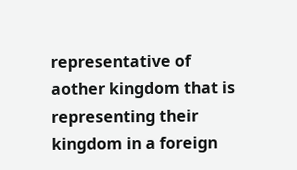representative of aother kingdom that is representing their kingdom in a foreign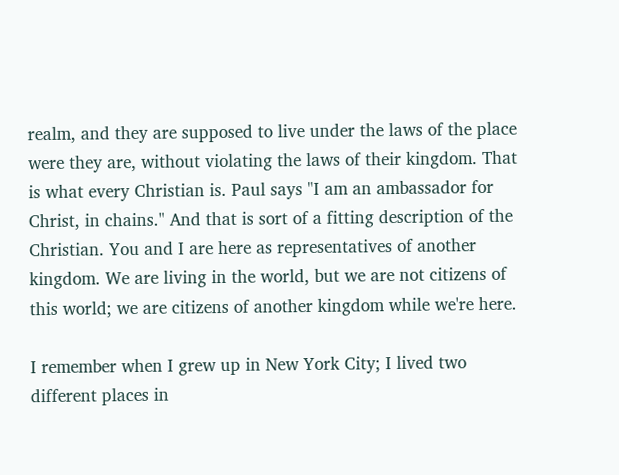realm, and they are supposed to live under the laws of the place were they are, without violating the laws of their kingdom. That is what every Christian is. Paul says "I am an ambassador for Christ, in chains." And that is sort of a fitting description of the Christian. You and I are here as representatives of another kingdom. We are living in the world, but we are not citizens of this world; we are citizens of another kingdom while we're here.

I remember when I grew up in New York City; I lived two different places in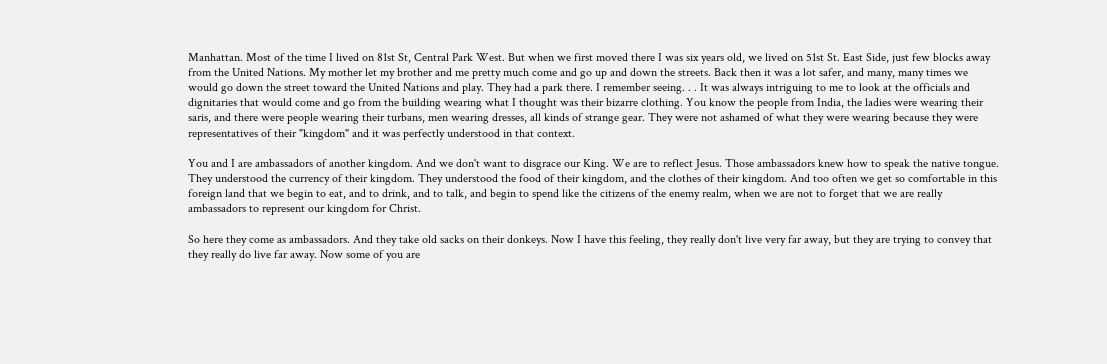Manhattan. Most of the time I lived on 81st St, Central Park West. But when we first moved there I was six years old, we lived on 51st St. East Side, just few blocks away from the United Nations. My mother let my brother and me pretty much come and go up and down the streets. Back then it was a lot safer, and many, many times we would go down the street toward the United Nations and play. They had a park there. I remember seeing. . . It was always intriguing to me to look at the officials and dignitaries that would come and go from the building wearing what I thought was their bizarre clothing. You know the people from India, the ladies were wearing their saris, and there were people wearing their turbans, men wearing dresses, all kinds of strange gear. They were not ashamed of what they were wearing because they were representatives of their "kingdom" and it was perfectly understood in that context.

You and I are ambassadors of another kingdom. And we don't want to disgrace our King. We are to reflect Jesus. Those ambassadors knew how to speak the native tongue. They understood the currency of their kingdom. They understood the food of their kingdom, and the clothes of their kingdom. And too often we get so comfortable in this foreign land that we begin to eat, and to drink, and to talk, and begin to spend like the citizens of the enemy realm, when we are not to forget that we are really ambassadors to represent our kingdom for Christ.

So here they come as ambassadors. And they take old sacks on their donkeys. Now I have this feeling, they really don't live very far away, but they are trying to convey that they really do live far away. Now some of you are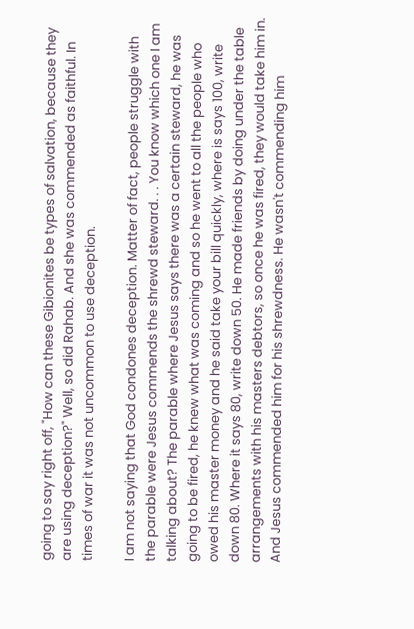going to say right off, "How can these Gibionites be types of salvation, because they are using deception?" Well, so did Rahab. And she was commended as faithful. In times of war it was not uncommon to use deception.

I am not saying that God condones deception. Matter of fact, people struggle with the parable were Jesus commends the shrewd steward. . . You know which one I am talking about? The parable where Jesus says there was a certain steward, he was going to be fired, he knew what was coming and so he went to all the people who owed his master money and he said take your bill quickly, where is says 100, write down 80. Where it says 80, write down 50. He made friends by doing under the table arrangements with his masters debtors, so once he was fired, they would take him in. And Jesus commended him for his shrewdness. He wasn't commending him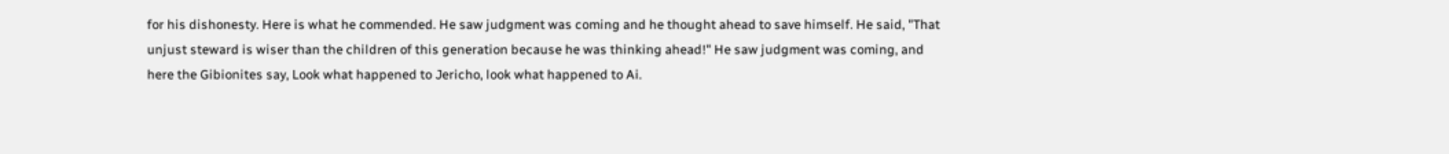for his dishonesty. Here is what he commended. He saw judgment was coming and he thought ahead to save himself. He said, "That unjust steward is wiser than the children of this generation because he was thinking ahead!" He saw judgment was coming, and here the Gibionites say, Look what happened to Jericho, look what happened to Ai.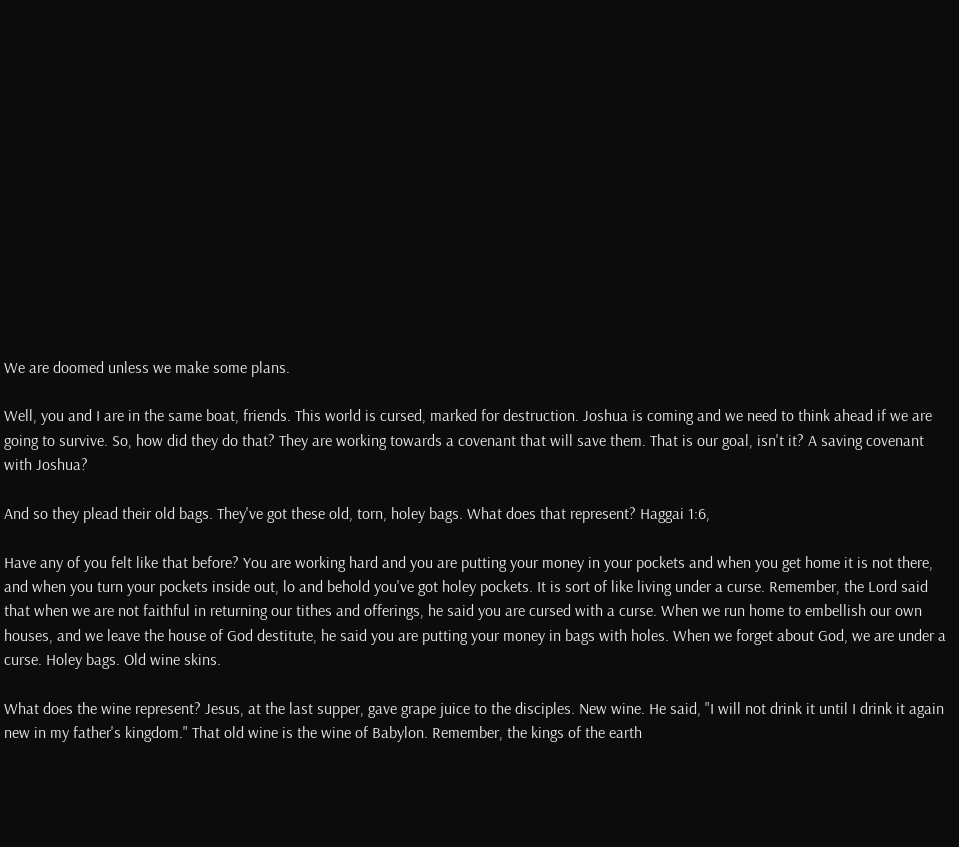We are doomed unless we make some plans.

Well, you and I are in the same boat, friends. This world is cursed, marked for destruction. Joshua is coming and we need to think ahead if we are going to survive. So, how did they do that? They are working towards a covenant that will save them. That is our goal, isn't it? A saving covenant with Joshua?

And so they plead their old bags. They've got these old, torn, holey bags. What does that represent? Haggai 1:6,

Have any of you felt like that before? You are working hard and you are putting your money in your pockets and when you get home it is not there, and when you turn your pockets inside out, lo and behold you've got holey pockets. It is sort of like living under a curse. Remember, the Lord said that when we are not faithful in returning our tithes and offerings, he said you are cursed with a curse. When we run home to embellish our own houses, and we leave the house of God destitute, he said you are putting your money in bags with holes. When we forget about God, we are under a curse. Holey bags. Old wine skins.

What does the wine represent? Jesus, at the last supper, gave grape juice to the disciples. New wine. He said, "I will not drink it until I drink it again new in my father's kingdom." That old wine is the wine of Babylon. Remember, the kings of the earth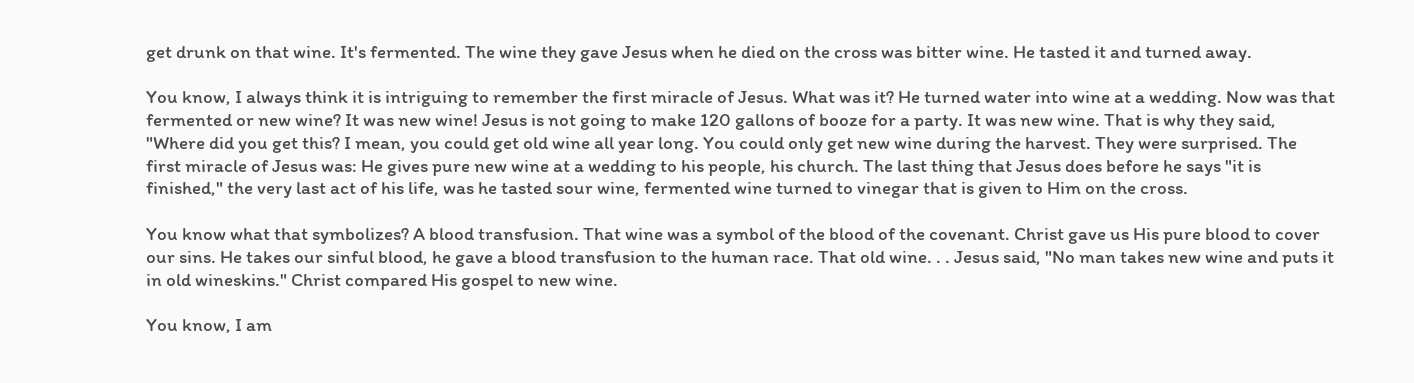get drunk on that wine. It's fermented. The wine they gave Jesus when he died on the cross was bitter wine. He tasted it and turned away.

You know, I always think it is intriguing to remember the first miracle of Jesus. What was it? He turned water into wine at a wedding. Now was that fermented or new wine? It was new wine! Jesus is not going to make 120 gallons of booze for a party. It was new wine. That is why they said, "Where did you get this? I mean, you could get old wine all year long. You could only get new wine during the harvest. They were surprised. The first miracle of Jesus was: He gives pure new wine at a wedding to his people, his church. The last thing that Jesus does before he says "it is finished," the very last act of his life, was he tasted sour wine, fermented wine turned to vinegar that is given to Him on the cross.

You know what that symbolizes? A blood transfusion. That wine was a symbol of the blood of the covenant. Christ gave us His pure blood to cover our sins. He takes our sinful blood, he gave a blood transfusion to the human race. That old wine. . . Jesus said, "No man takes new wine and puts it in old wineskins." Christ compared His gospel to new wine.

You know, I am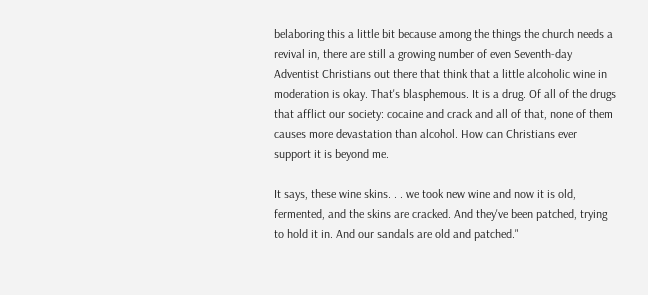belaboring this a little bit because among the things the church needs a revival in, there are still a growing number of even Seventh-day Adventist Christians out there that think that a little alcoholic wine in moderation is okay. That's blasphemous. It is a drug. Of all of the drugs that afflict our society: cocaine and crack and all of that, none of them causes more devastation than alcohol. How can Christians ever support it is beyond me.

It says, these wine skins. . . we took new wine and now it is old, fermented, and the skins are cracked. And they've been patched, trying to hold it in. And our sandals are old and patched."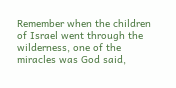Remember when the children of Israel went through the wilderness, one of the miracles was God said,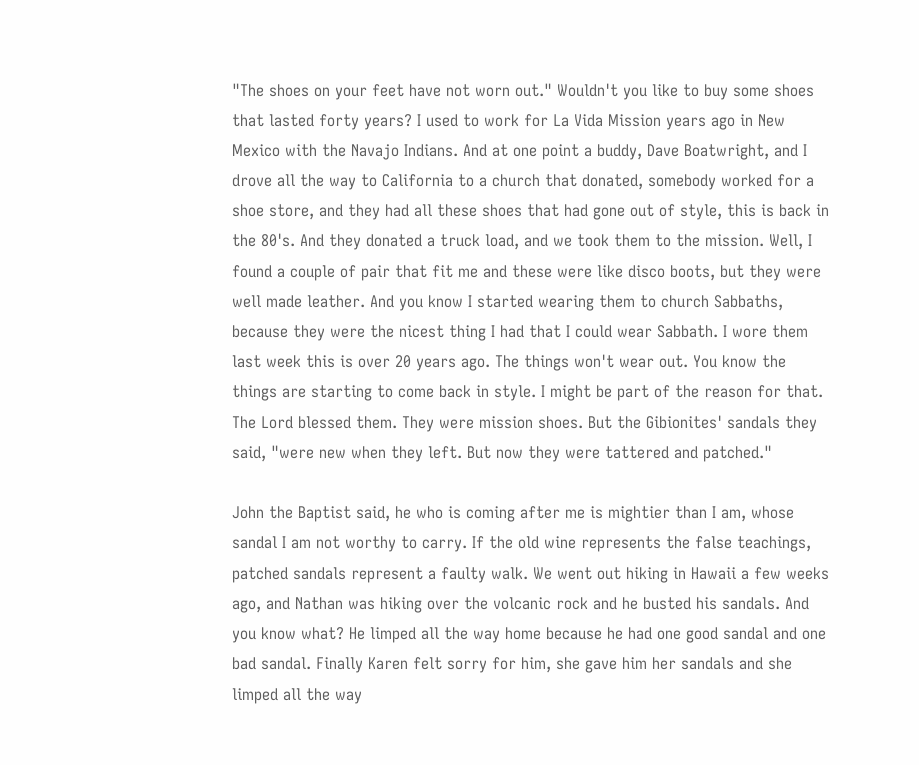"The shoes on your feet have not worn out." Wouldn't you like to buy some shoes that lasted forty years? I used to work for La Vida Mission years ago in New Mexico with the Navajo Indians. And at one point a buddy, Dave Boatwright, and I drove all the way to California to a church that donated, somebody worked for a shoe store, and they had all these shoes that had gone out of style, this is back in the 80's. And they donated a truck load, and we took them to the mission. Well, I found a couple of pair that fit me and these were like disco boots, but they were well made leather. And you know I started wearing them to church Sabbaths, because they were the nicest thing I had that I could wear Sabbath. I wore them last week this is over 20 years ago. The things won't wear out. You know the things are starting to come back in style. I might be part of the reason for that. The Lord blessed them. They were mission shoes. But the Gibionites' sandals they said, "were new when they left. But now they were tattered and patched."

John the Baptist said, he who is coming after me is mightier than I am, whose sandal I am not worthy to carry. If the old wine represents the false teachings, patched sandals represent a faulty walk. We went out hiking in Hawaii a few weeks ago, and Nathan was hiking over the volcanic rock and he busted his sandals. And you know what? He limped all the way home because he had one good sandal and one bad sandal. Finally Karen felt sorry for him, she gave him her sandals and she limped all the way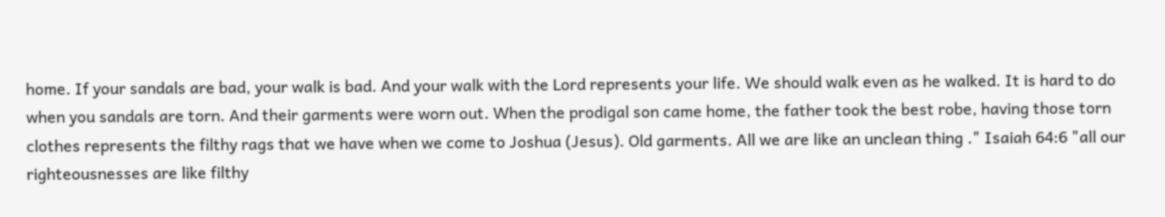home. If your sandals are bad, your walk is bad. And your walk with the Lord represents your life. We should walk even as he walked. It is hard to do when you sandals are torn. And their garments were worn out. When the prodigal son came home, the father took the best robe, having those torn clothes represents the filthy rags that we have when we come to Joshua (Jesus). Old garments. All we are like an unclean thing ." Isaiah 64:6 "all our righteousnesses are like filthy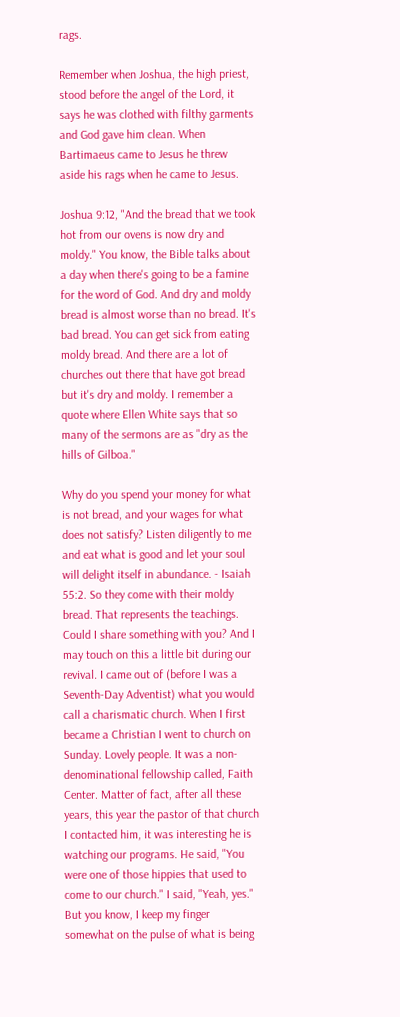rags.

Remember when Joshua, the high priest, stood before the angel of the Lord, it says he was clothed with filthy garments and God gave him clean. When Bartimaeus came to Jesus he threw aside his rags when he came to Jesus.

Joshua 9:12, "And the bread that we took hot from our ovens is now dry and moldy." You know, the Bible talks about a day when there's going to be a famine for the word of God. And dry and moldy bread is almost worse than no bread. It's bad bread. You can get sick from eating moldy bread. And there are a lot of churches out there that have got bread but it's dry and moldy. I remember a quote where Ellen White says that so many of the sermons are as "dry as the hills of Gilboa."

Why do you spend your money for what is not bread, and your wages for what does not satisfy? Listen diligently to me and eat what is good and let your soul will delight itself in abundance. - Isaiah 55:2. So they come with their moldy bread. That represents the teachings. Could I share something with you? And I may touch on this a little bit during our revival. I came out of (before I was a Seventh-Day Adventist) what you would call a charismatic church. When I first became a Christian I went to church on Sunday. Lovely people. It was a non-denominational fellowship called, Faith Center. Matter of fact, after all these years, this year the pastor of that church I contacted him, it was interesting he is watching our programs. He said, "You were one of those hippies that used to come to our church." I said, "Yeah, yes." But you know, I keep my finger somewhat on the pulse of what is being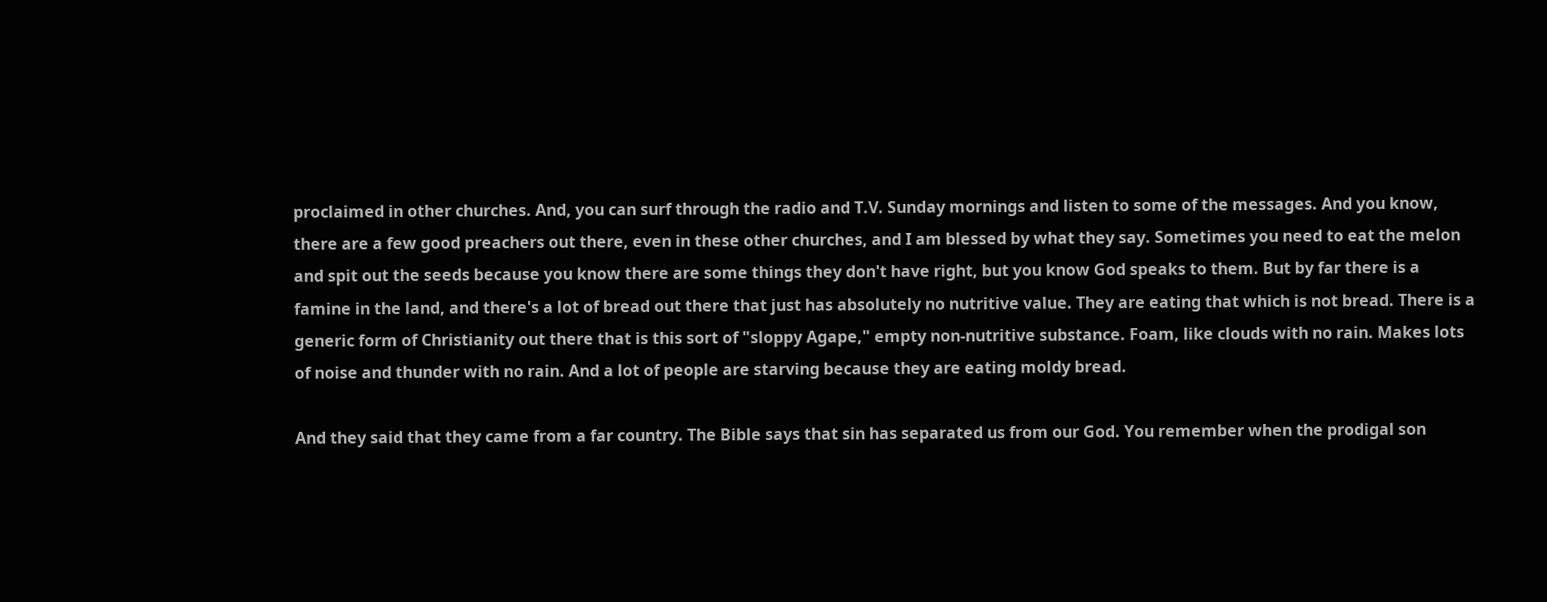proclaimed in other churches. And, you can surf through the radio and T.V. Sunday mornings and listen to some of the messages. And you know, there are a few good preachers out there, even in these other churches, and I am blessed by what they say. Sometimes you need to eat the melon and spit out the seeds because you know there are some things they don't have right, but you know God speaks to them. But by far there is a famine in the land, and there's a lot of bread out there that just has absolutely no nutritive value. They are eating that which is not bread. There is a generic form of Christianity out there that is this sort of "sloppy Agape," empty non-nutritive substance. Foam, like clouds with no rain. Makes lots of noise and thunder with no rain. And a lot of people are starving because they are eating moldy bread.

And they said that they came from a far country. The Bible says that sin has separated us from our God. You remember when the prodigal son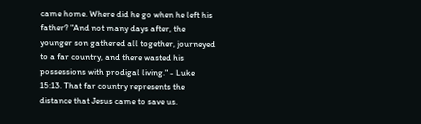came home. Where did he go when he left his father? "And not many days after, the younger son gathered all together, journeyed to a far country, and there wasted his possessions with prodigal living." - Luke 15:13. That far country represents the distance that Jesus came to save us.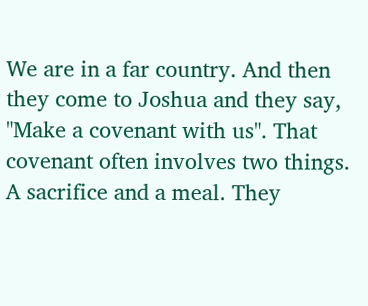We are in a far country. And then they come to Joshua and they say, "Make a covenant with us". That covenant often involves two things. A sacrifice and a meal. They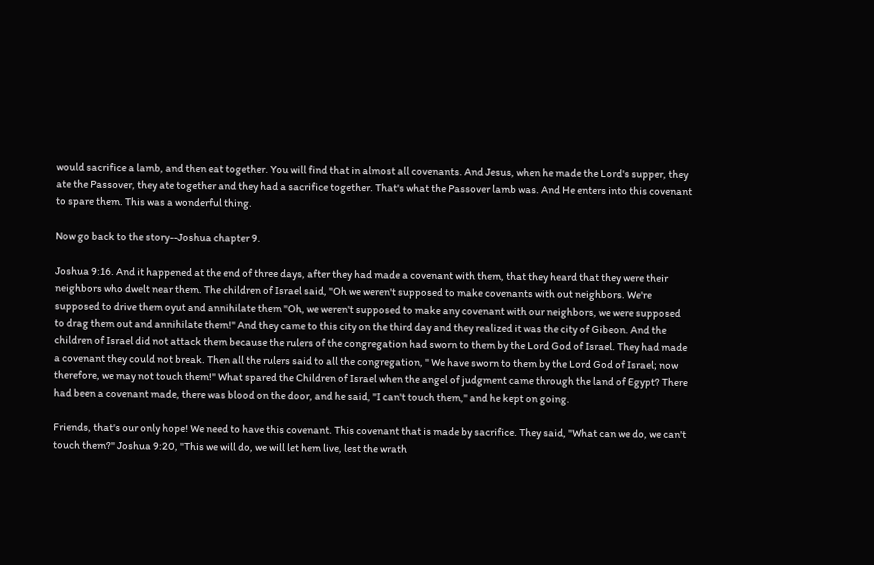would sacrifice a lamb, and then eat together. You will find that in almost all covenants. And Jesus, when he made the Lord's supper, they ate the Passover, they ate together and they had a sacrifice together. That's what the Passover lamb was. And He enters into this covenant to spare them. This was a wonderful thing.

Now go back to the story--Joshua chapter 9.

Joshua 9:16. And it happened at the end of three days, after they had made a covenant with them, that they heard that they were their neighbors who dwelt near them. The children of Israel said, "Oh we weren't supposed to make covenants with out neighbors. We're supposed to drive them oyut and annihilate them "Oh, we weren't supposed to make any covenant with our neighbors, we were supposed to drag them out and annihilate them!" And they came to this city on the third day and they realized it was the city of Gibeon. And the children of Israel did not attack them because the rulers of the congregation had sworn to them by the Lord God of Israel. They had made a covenant they could not break. Then all the rulers said to all the congregation, " We have sworn to them by the Lord God of Israel; now therefore, we may not touch them!" What spared the Children of Israel when the angel of judgment came through the land of Egypt? There had been a covenant made, there was blood on the door, and he said, "I can't touch them," and he kept on going.

Friends, that's our only hope! We need to have this covenant. This covenant that is made by sacrifice. They said, "What can we do, we can't touch them?" Joshua 9:20, "This we will do, we will let hem live, lest the wrath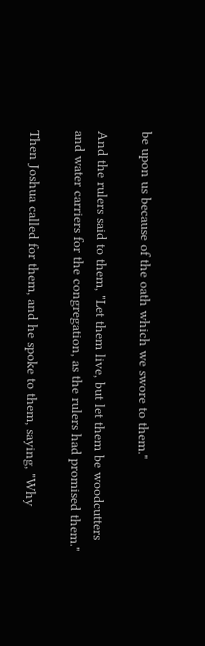be upon us because of the oath which we swore to them."

And the rulers said to them, "Let them live, but let them be woodcutters and water carriers for the congregation, as the rulers had promised them."

Then Joshua called for them, and he spoke to them, saying, "Why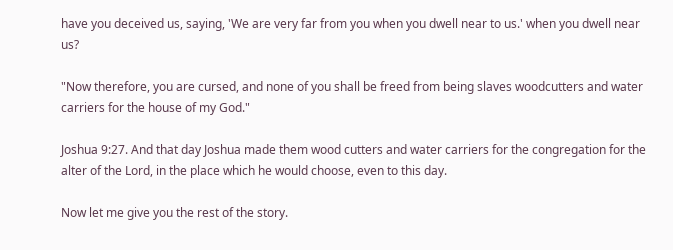have you deceived us, saying, 'We are very far from you when you dwell near to us.' when you dwell near us?

"Now therefore, you are cursed, and none of you shall be freed from being slaves woodcutters and water carriers for the house of my God."

Joshua 9:27. And that day Joshua made them wood cutters and water carriers for the congregation for the alter of the Lord, in the place which he would choose, even to this day.

Now let me give you the rest of the story.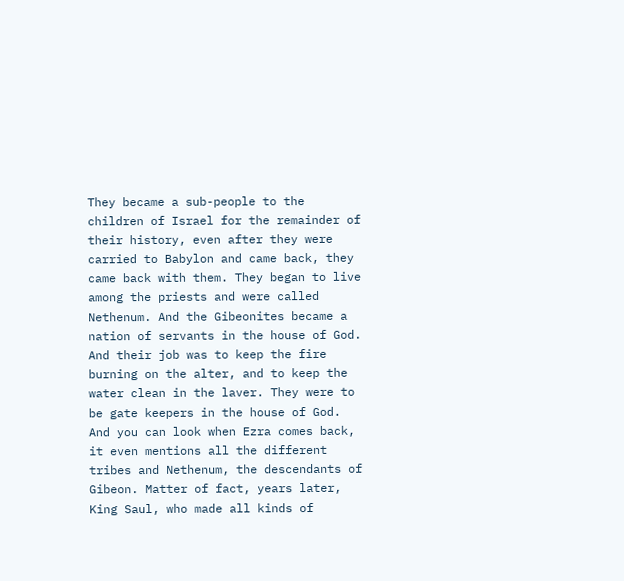They became a sub-people to the children of Israel for the remainder of their history, even after they were carried to Babylon and came back, they came back with them. They began to live among the priests and were called Nethenum. And the Gibeonites became a nation of servants in the house of God. And their job was to keep the fire burning on the alter, and to keep the water clean in the laver. They were to be gate keepers in the house of God. And you can look when Ezra comes back, it even mentions all the different tribes and Nethenum, the descendants of Gibeon. Matter of fact, years later, King Saul, who made all kinds of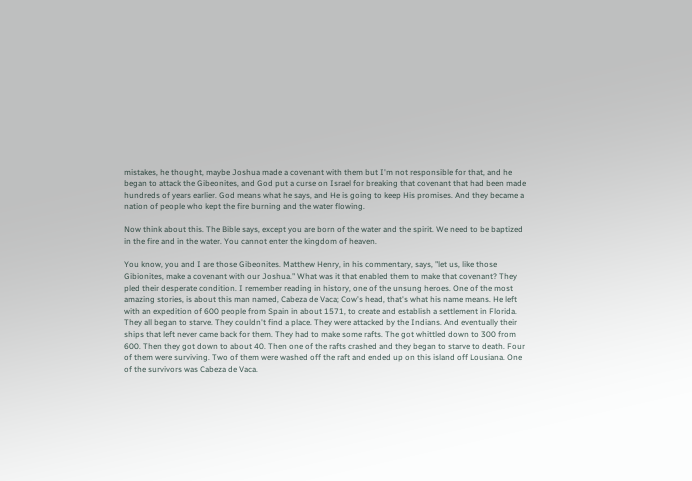mistakes, he thought, maybe Joshua made a covenant with them but I'm not responsible for that, and he began to attack the Gibeonites, and God put a curse on Israel for breaking that covenant that had been made hundreds of years earlier. God means what he says, and He is going to keep His promises. And they became a nation of people who kept the fire burning and the water flowing.

Now think about this. The Bible says, except you are born of the water and the spirit. We need to be baptized in the fire and in the water. You cannot enter the kingdom of heaven.

You know, you and I are those Gibeonites. Matthew Henry, in his commentary, says, "let us, like those Gibionites, make a covenant with our Joshua." What was it that enabled them to make that covenant? They pled their desperate condition. I remember reading in history, one of the unsung heroes. One of the most amazing stories, is about this man named, Cabeza de Vaca; Cow's head, that's what his name means. He left with an expedition of 600 people from Spain in about 1571, to create and establish a settlement in Florida. They all began to starve. They couldn't find a place. They were attacked by the Indians. And eventually their ships that left never came back for them. They had to make some rafts. The got whittled down to 300 from 600. Then they got down to about 40. Then one of the rafts crashed and they began to starve to death. Four of them were surviving. Two of them were washed off the raft and ended up on this island off Lousiana. One of the survivors was Cabeza de Vaca.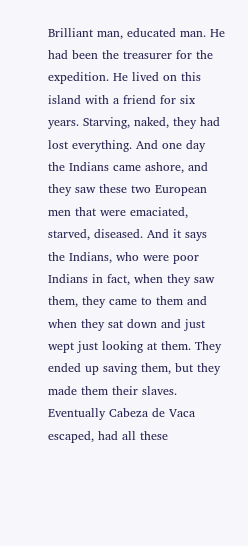Brilliant man, educated man. He had been the treasurer for the expedition. He lived on this island with a friend for six years. Starving, naked, they had lost everything. And one day the Indians came ashore, and they saw these two European men that were emaciated, starved, diseased. And it says the Indians, who were poor Indians in fact, when they saw them, they came to them and when they sat down and just wept just looking at them. They ended up saving them, but they made them their slaves. Eventually Cabeza de Vaca escaped, had all these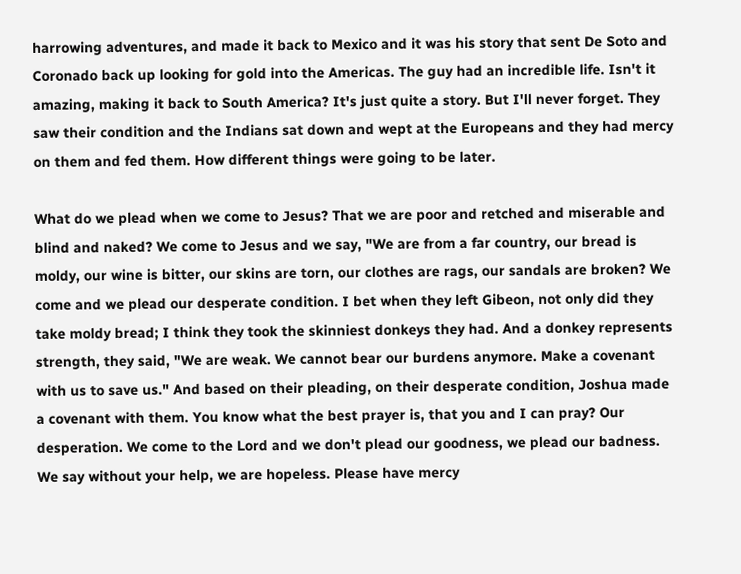harrowing adventures, and made it back to Mexico and it was his story that sent De Soto and Coronado back up looking for gold into the Americas. The guy had an incredible life. Isn't it amazing, making it back to South America? It's just quite a story. But I'll never forget. They saw their condition and the Indians sat down and wept at the Europeans and they had mercy on them and fed them. How different things were going to be later.

What do we plead when we come to Jesus? That we are poor and retched and miserable and blind and naked? We come to Jesus and we say, "We are from a far country, our bread is moldy, our wine is bitter, our skins are torn, our clothes are rags, our sandals are broken? We come and we plead our desperate condition. I bet when they left Gibeon, not only did they take moldy bread; I think they took the skinniest donkeys they had. And a donkey represents strength, they said, "We are weak. We cannot bear our burdens anymore. Make a covenant with us to save us." And based on their pleading, on their desperate condition, Joshua made a covenant with them. You know what the best prayer is, that you and I can pray? Our desperation. We come to the Lord and we don't plead our goodness, we plead our badness. We say without your help, we are hopeless. Please have mercy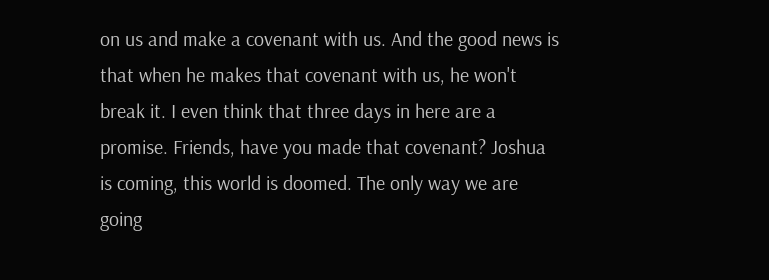on us and make a covenant with us. And the good news is that when he makes that covenant with us, he won't break it. I even think that three days in here are a promise. Friends, have you made that covenant? Joshua is coming, this world is doomed. The only way we are going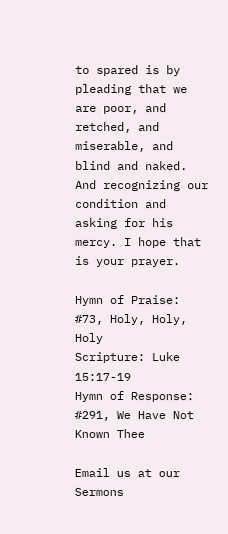to spared is by pleading that we are poor, and retched, and miserable, and blind and naked. And recognizing our condition and asking for his mercy. I hope that is your prayer.

Hymn of Praise: #73, Holy, Holy, Holy
Scripture: Luke 15:17-19
Hymn of Response: #291, We Have Not Known Thee

Email us at our Sermons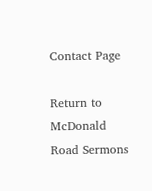Contact Page

Return to McDonald Road Sermons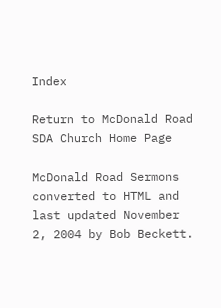Index

Return to McDonald Road SDA Church Home Page

McDonald Road Sermons converted to HTML and
last updated November 2, 2004 by Bob Beckett.